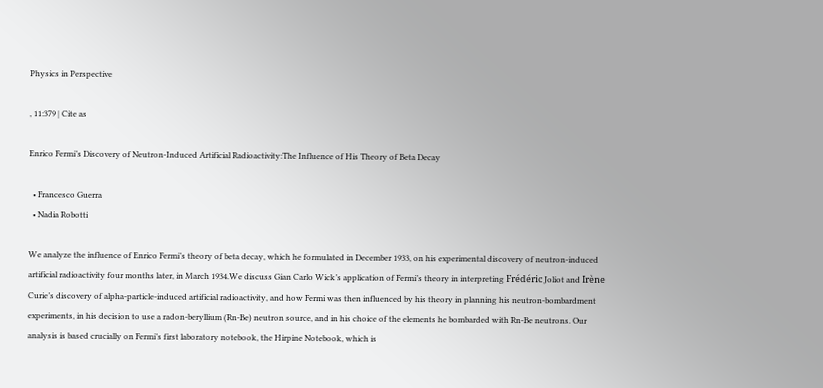Physics in Perspective

, 11:379 | Cite as

Enrico Fermi’s Discovery of Neutron-Induced Artificial Radioactivity:The Influence of His Theory of Beta Decay

  • Francesco Guerra
  • Nadia Robotti

We analyze the influence of Enrico Fermi’s theory of beta decay, which he formulated in December 1933, on his experimental discovery of neutron-induced artificial radioactivity four months later, in March 1934.We discuss Gian Carlo Wick’s application of Fermi’s theory in interpreting Frédéric Joliot and Irène Curie’s discovery of alpha-particle-induced artificial radioactivity, and how Fermi was then influenced by his theory in planning his neutron-bombardment experiments, in his decision to use a radon-beryllium (Rn-Be) neutron source, and in his choice of the elements he bombarded with Rn-Be neutrons. Our analysis is based crucially on Fermi’s first laboratory notebook, the Hirpine Notebook, which is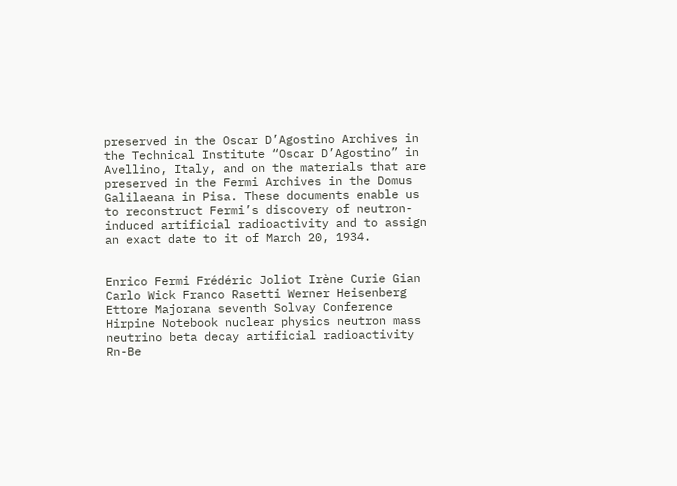preserved in the Oscar D’Agostino Archives in the Technical Institute “Oscar D’Agostino” in Avellino, Italy, and on the materials that are preserved in the Fermi Archives in the Domus Galilaeana in Pisa. These documents enable us to reconstruct Fermi’s discovery of neutron-induced artificial radioactivity and to assign an exact date to it of March 20, 1934.


Enrico Fermi Frédéric Joliot Irène Curie Gian Carlo Wick Franco Rasetti Werner Heisenberg Ettore Majorana seventh Solvay Conference Hirpine Notebook nuclear physics neutron mass neutrino beta decay artificial radioactivity Rn-Be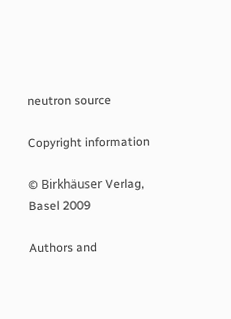neutron source

Copyright information

© Birkhäuser Verlag, Basel 2009

Authors and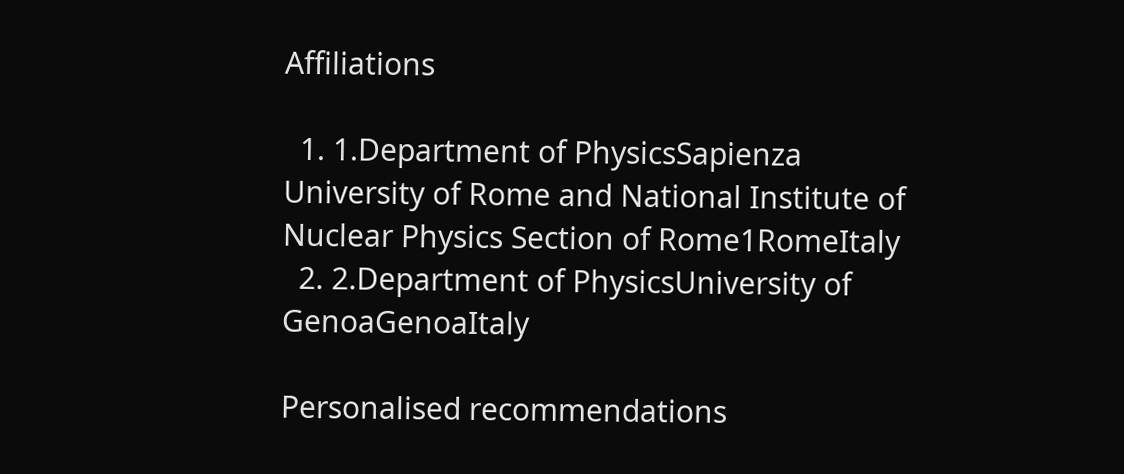Affiliations

  1. 1.Department of PhysicsSapienza University of Rome and National Institute of Nuclear Physics Section of Rome1RomeItaly
  2. 2.Department of PhysicsUniversity of GenoaGenoaItaly

Personalised recommendations